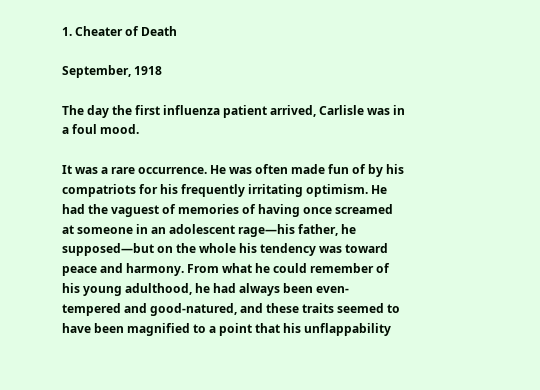1. Cheater of Death

September, 1918

The day the first influenza patient arrived, Carlisle was in a foul mood.

It was a rare occurrence. He was often made fun of by his compatriots for his frequently irritating optimism. He had the vaguest of memories of having once screamed at someone in an adolescent rage—his father, he supposed—but on the whole his tendency was toward peace and harmony. From what he could remember of his young adulthood, he had always been even-tempered and good-natured, and these traits seemed to have been magnified to a point that his unflappability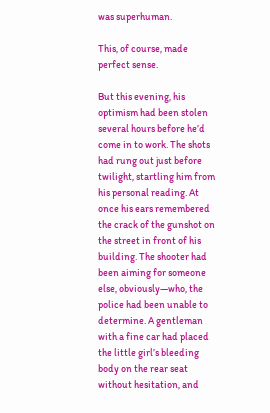was superhuman.

This, of course, made perfect sense.

But this evening, his optimism had been stolen several hours before he’d come in to work. The shots had rung out just before twilight, startling him from his personal reading. At once his ears remembered the crack of the gunshot on the street in front of his building. The shooter had been aiming for someone else, obviously—who, the police had been unable to determine. A gentleman with a fine car had placed the little girl’s bleeding body on the rear seat without hesitation, and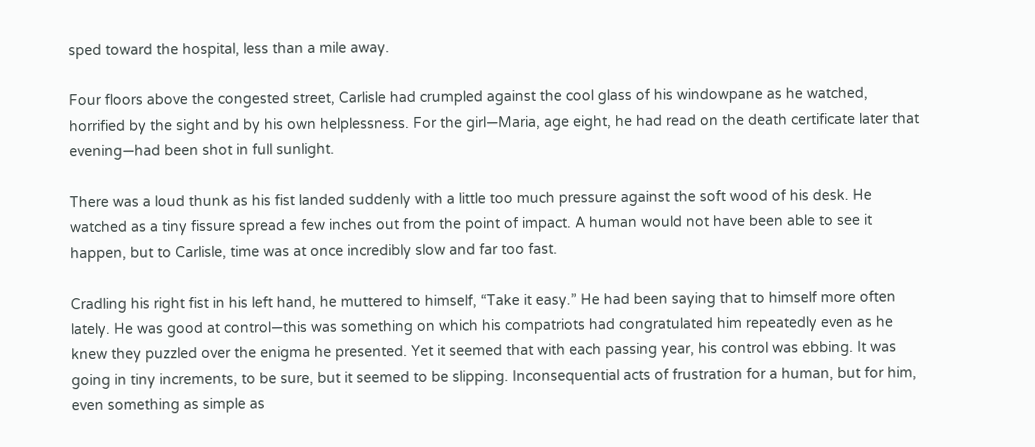sped toward the hospital, less than a mile away.

Four floors above the congested street, Carlisle had crumpled against the cool glass of his windowpane as he watched, horrified by the sight and by his own helplessness. For the girl—Maria, age eight, he had read on the death certificate later that evening—had been shot in full sunlight.

There was a loud thunk as his fist landed suddenly with a little too much pressure against the soft wood of his desk. He watched as a tiny fissure spread a few inches out from the point of impact. A human would not have been able to see it happen, but to Carlisle, time was at once incredibly slow and far too fast.

Cradling his right fist in his left hand, he muttered to himself, “Take it easy.” He had been saying that to himself more often lately. He was good at control—this was something on which his compatriots had congratulated him repeatedly even as he knew they puzzled over the enigma he presented. Yet it seemed that with each passing year, his control was ebbing. It was going in tiny increments, to be sure, but it seemed to be slipping. Inconsequential acts of frustration for a human, but for him, even something as simple as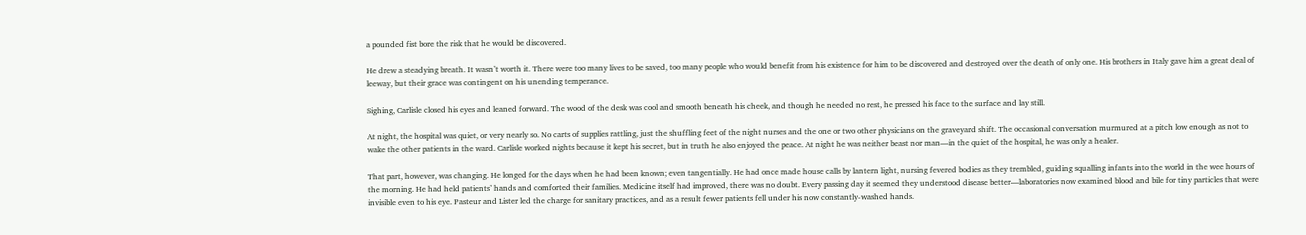a pounded fist bore the risk that he would be discovered.

He drew a steadying breath. It wasn’t worth it. There were too many lives to be saved, too many people who would benefit from his existence for him to be discovered and destroyed over the death of only one. His brothers in Italy gave him a great deal of leeway, but their grace was contingent on his unending temperance.

Sighing, Carlisle closed his eyes and leaned forward. The wood of the desk was cool and smooth beneath his cheek, and though he needed no rest, he pressed his face to the surface and lay still.

At night, the hospital was quiet, or very nearly so. No carts of supplies rattling, just the shuffling feet of the night nurses and the one or two other physicians on the graveyard shift. The occasional conversation murmured at a pitch low enough as not to wake the other patients in the ward. Carlisle worked nights because it kept his secret, but in truth he also enjoyed the peace. At night he was neither beast nor man—in the quiet of the hospital, he was only a healer.

That part, however, was changing. He longed for the days when he had been known; even tangentially. He had once made house calls by lantern light, nursing fevered bodies as they trembled, guiding squalling infants into the world in the wee hours of the morning. He had held patients’ hands and comforted their families. Medicine itself had improved, there was no doubt. Every passing day it seemed they understood disease better—laboratories now examined blood and bile for tiny particles that were invisible even to his eye. Pasteur and Lister led the charge for sanitary practices, and as a result fewer patients fell under his now constantly-washed hands.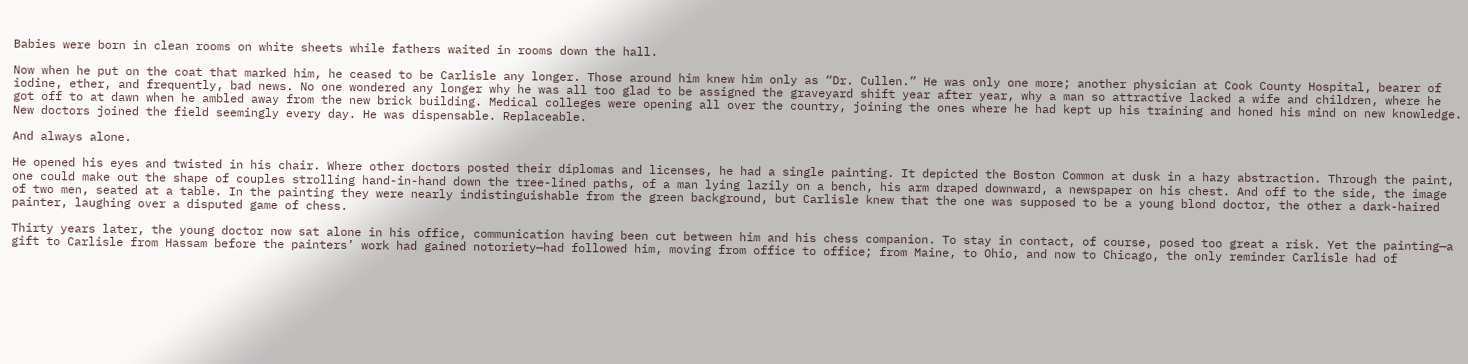Babies were born in clean rooms on white sheets while fathers waited in rooms down the hall.

Now when he put on the coat that marked him, he ceased to be Carlisle any longer. Those around him knew him only as “Dr. Cullen.” He was only one more; another physician at Cook County Hospital, bearer of iodine, ether, and frequently, bad news. No one wondered any longer why he was all too glad to be assigned the graveyard shift year after year, why a man so attractive lacked a wife and children, where he got off to at dawn when he ambled away from the new brick building. Medical colleges were opening all over the country, joining the ones where he had kept up his training and honed his mind on new knowledge. New doctors joined the field seemingly every day. He was dispensable. Replaceable.

And always alone.

He opened his eyes and twisted in his chair. Where other doctors posted their diplomas and licenses, he had a single painting. It depicted the Boston Common at dusk in a hazy abstraction. Through the paint, one could make out the shape of couples strolling hand-in-hand down the tree-lined paths, of a man lying lazily on a bench, his arm draped downward, a newspaper on his chest. And off to the side, the image of two men, seated at a table. In the painting they were nearly indistinguishable from the green background, but Carlisle knew that the one was supposed to be a young blond doctor, the other a dark-haired painter, laughing over a disputed game of chess.

Thirty years later, the young doctor now sat alone in his office, communication having been cut between him and his chess companion. To stay in contact, of course, posed too great a risk. Yet the painting—a gift to Carlisle from Hassam before the painters’ work had gained notoriety—had followed him, moving from office to office; from Maine, to Ohio, and now to Chicago, the only reminder Carlisle had of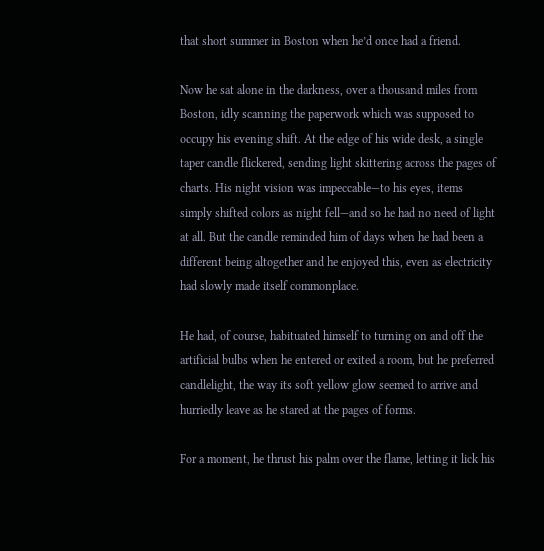that short summer in Boston when he’d once had a friend.

Now he sat alone in the darkness, over a thousand miles from Boston, idly scanning the paperwork which was supposed to occupy his evening shift. At the edge of his wide desk, a single taper candle flickered, sending light skittering across the pages of charts. His night vision was impeccable—to his eyes, items simply shifted colors as night fell—and so he had no need of light at all. But the candle reminded him of days when he had been a different being altogether and he enjoyed this, even as electricity had slowly made itself commonplace.

He had, of course, habituated himself to turning on and off the artificial bulbs when he entered or exited a room, but he preferred candlelight, the way its soft yellow glow seemed to arrive and hurriedly leave as he stared at the pages of forms.

For a moment, he thrust his palm over the flame, letting it lick his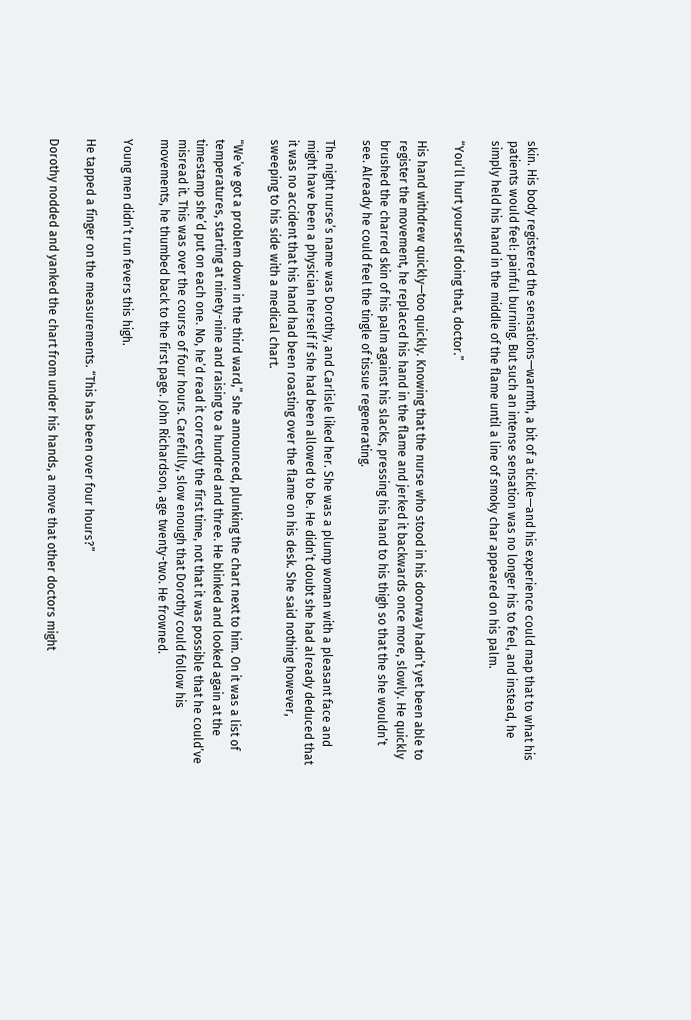skin. His body registered the sensations—warmth, a bit of a tickle—and his experience could map that to what his patients would feel: painful burning. But such an intense sensation was no longer his to feel, and instead, he simply held his hand in the middle of the flame until a line of smoky char appeared on his palm.

“You’ll hurt yourself doing that, doctor.”

His hand withdrew quickly—too quickly. Knowing that the nurse who stood in his doorway hadn’t yet been able to register the movement, he replaced his hand in the flame and jerked it backwards once more, slowly. He quickly brushed the charred skin of his palm against his slacks, pressing his hand to his thigh so that the she wouldn’t see. Already he could feel the tingle of tissue regenerating.

The night nurse’s name was Dorothy, and Carlisle liked her. She was a plump woman with a pleasant face and might have been a physician herself if she had been allowed to be. He didn’t doubt she had already deduced that it was no accident that his hand had been roasting over the flame on his desk. She said nothing however, sweeping to his side with a medical chart.

“We’ve got a problem down in the third ward,” she announced, plunking the chart next to him. On it was a list of temperatures, starting at ninety-nine and raising to a hundred and three. He blinked and looked again at the timestamp she’d put on each one. No, he’d read it correctly the first time, not that it was possible that he could’ve misread it. This was over the course of four hours. Carefully, slow enough that Dorothy could follow his movements, he thumbed back to the first page. John Richardson, age twenty-two. He frowned.

Young men didn’t run fevers this high.

He tapped a finger on the measurements. “This has been over four hours?”

Dorothy nodded and yanked the chart from under his hands, a move that other doctors might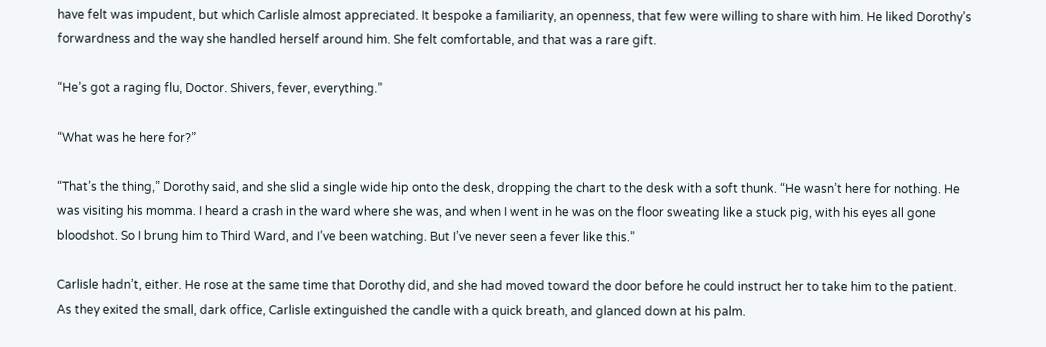have felt was impudent, but which Carlisle almost appreciated. It bespoke a familiarity, an openness, that few were willing to share with him. He liked Dorothy’s forwardness and the way she handled herself around him. She felt comfortable, and that was a rare gift.

“He’s got a raging flu, Doctor. Shivers, fever, everything.”

“What was he here for?”

“That’s the thing,” Dorothy said, and she slid a single wide hip onto the desk, dropping the chart to the desk with a soft thunk. “He wasn’t here for nothing. He was visiting his momma. I heard a crash in the ward where she was, and when I went in he was on the floor sweating like a stuck pig, with his eyes all gone bloodshot. So I brung him to Third Ward, and I’ve been watching. But I’ve never seen a fever like this.”

Carlisle hadn’t, either. He rose at the same time that Dorothy did, and she had moved toward the door before he could instruct her to take him to the patient. As they exited the small, dark office, Carlisle extinguished the candle with a quick breath, and glanced down at his palm.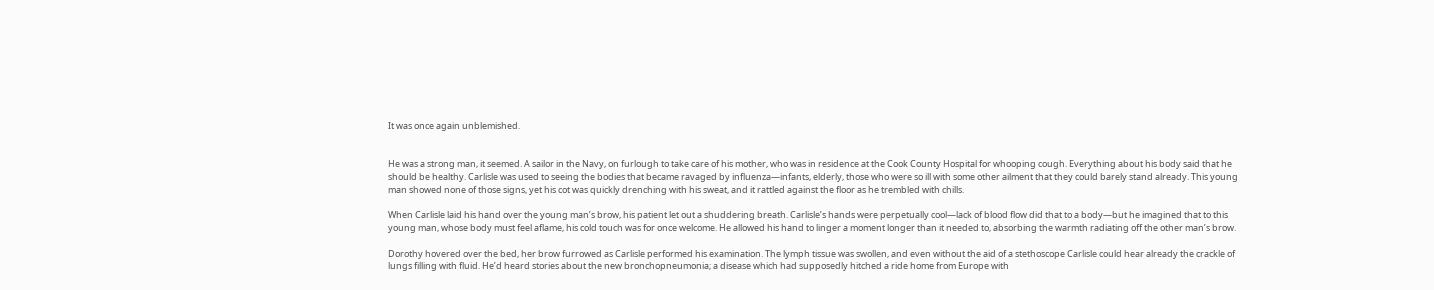It was once again unblemished.


He was a strong man, it seemed. A sailor in the Navy, on furlough to take care of his mother, who was in residence at the Cook County Hospital for whooping cough. Everything about his body said that he should be healthy. Carlisle was used to seeing the bodies that became ravaged by influenza—infants, elderly, those who were so ill with some other ailment that they could barely stand already. This young man showed none of those signs, yet his cot was quickly drenching with his sweat, and it rattled against the floor as he trembled with chills.

When Carlisle laid his hand over the young man’s brow, his patient let out a shuddering breath. Carlisle’s hands were perpetually cool—lack of blood flow did that to a body—but he imagined that to this young man, whose body must feel aflame, his cold touch was for once welcome. He allowed his hand to linger a moment longer than it needed to, absorbing the warmth radiating off the other man’s brow.

Dorothy hovered over the bed, her brow furrowed as Carlisle performed his examination. The lymph tissue was swollen, and even without the aid of a stethoscope Carlisle could hear already the crackle of lungs filling with fluid. He’d heard stories about the new bronchopneumonia; a disease which had supposedly hitched a ride home from Europe with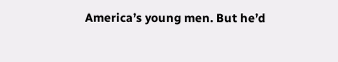America’s young men. But he’d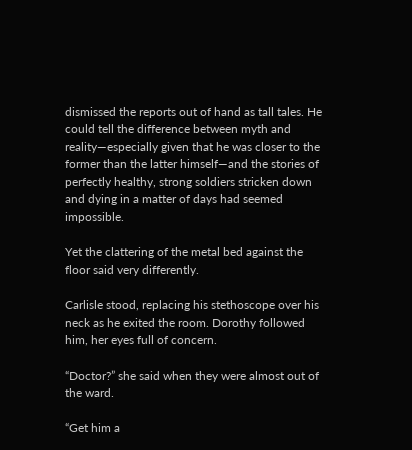dismissed the reports out of hand as tall tales. He could tell the difference between myth and reality—especially given that he was closer to the former than the latter himself—and the stories of perfectly healthy, strong soldiers stricken down and dying in a matter of days had seemed impossible.

Yet the clattering of the metal bed against the floor said very differently.

Carlisle stood, replacing his stethoscope over his neck as he exited the room. Dorothy followed him, her eyes full of concern.

“Doctor?” she said when they were almost out of the ward.

“Get him a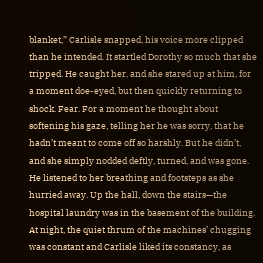blanket,” Carlisle snapped, his voice more clipped than he intended. It startled Dorothy so much that she tripped. He caught her, and she stared up at him, for a moment doe-eyed, but then quickly returning to shock. Fear. For a moment he thought about softening his gaze, telling her he was sorry, that he hadn’t meant to come off so harshly. But he didn’t, and she simply nodded deftly, turned, and was gone. He listened to her breathing and footsteps as she hurried away. Up the hall, down the stairs—the hospital laundry was in the basement of the building. At night, the quiet thrum of the machines’ chugging was constant and Carlisle liked its constancy, as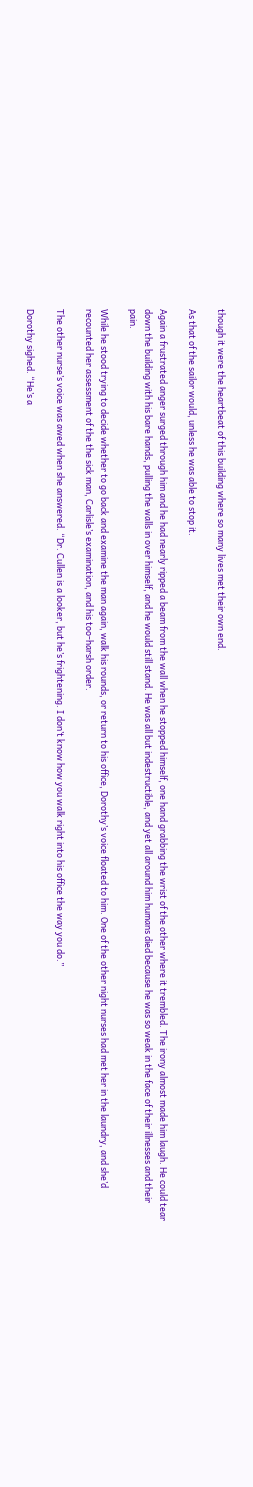though it were the heartbeat of this building where so many lives met their own end.

As that of the sailor would, unless he was able to stop it.

Again a frustrated anger surged through him and he had nearly ripped a beam from the wall when he stopped himself, one hand grabbing the wrist of the other where it trembled. The irony almost made him laugh. He could tear down the building with his bare hands, pulling the walls in over himself, and he would still stand. He was all but indestructible, and yet all around him humans died because he was so weak in the face of their illnesses and their pain.

While he stood trying to decide whether to go back and examine the man again, walk his rounds, or return to his office, Dorothy’s voice floated to him. One of the other night nurses had met her in the laundry, and she’d recounted her assessment of the the sick man, Carlisle’s examination, and his too-harsh order.

The other nurse’s voice was awed when she answered. “Dr. Cullen is a looker, but he’s frightening. I don’t know how you walk right into his office the way you do.”

Dorothy sighed. “He’s a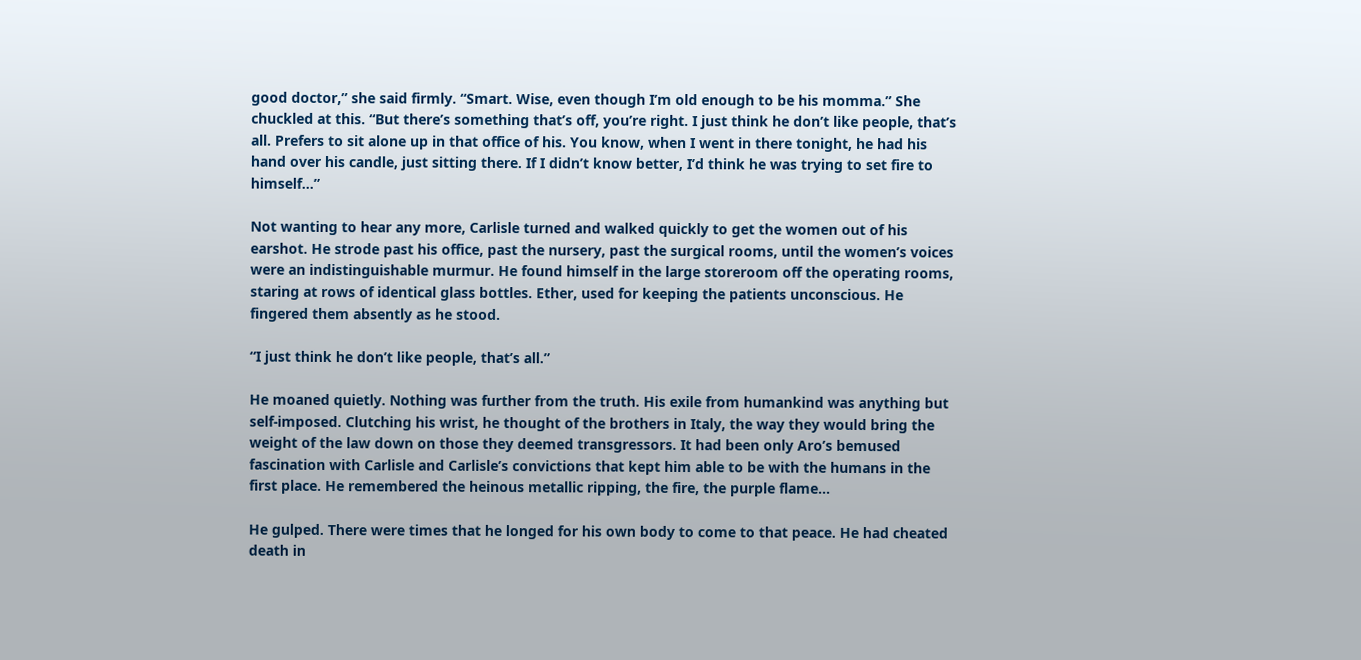good doctor,” she said firmly. “Smart. Wise, even though I’m old enough to be his momma.” She chuckled at this. “But there’s something that’s off, you’re right. I just think he don’t like people, that’s all. Prefers to sit alone up in that office of his. You know, when I went in there tonight, he had his hand over his candle, just sitting there. If I didn’t know better, I’d think he was trying to set fire to himself…”

Not wanting to hear any more, Carlisle turned and walked quickly to get the women out of his earshot. He strode past his office, past the nursery, past the surgical rooms, until the women’s voices were an indistinguishable murmur. He found himself in the large storeroom off the operating rooms, staring at rows of identical glass bottles. Ether, used for keeping the patients unconscious. He fingered them absently as he stood.

“I just think he don’t like people, that’s all.”

He moaned quietly. Nothing was further from the truth. His exile from humankind was anything but self-imposed. Clutching his wrist, he thought of the brothers in Italy, the way they would bring the weight of the law down on those they deemed transgressors. It had been only Aro’s bemused fascination with Carlisle and Carlisle’s convictions that kept him able to be with the humans in the first place. He remembered the heinous metallic ripping, the fire, the purple flame…

He gulped. There were times that he longed for his own body to come to that peace. He had cheated death in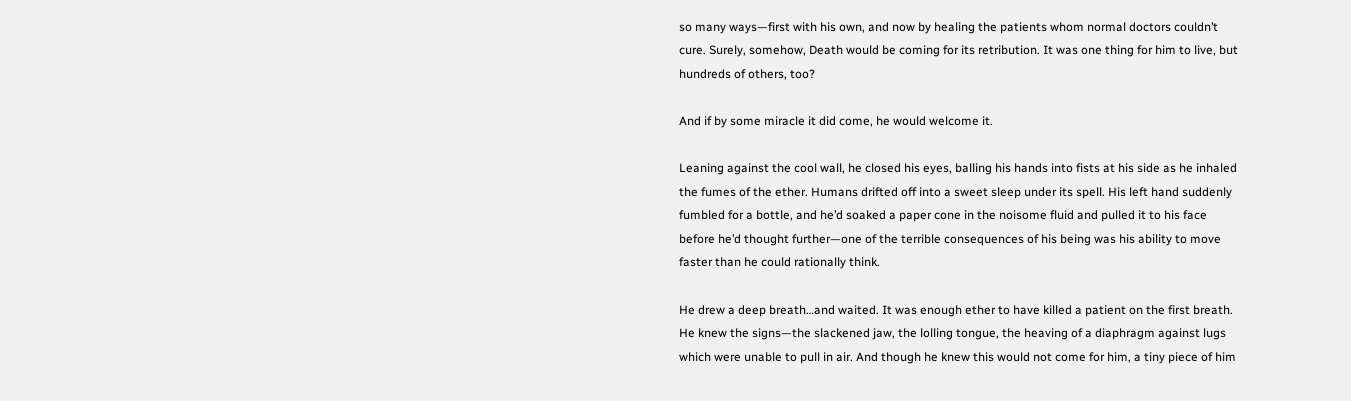so many ways—first with his own, and now by healing the patients whom normal doctors couldn’t cure. Surely, somehow, Death would be coming for its retribution. It was one thing for him to live, but hundreds of others, too?

And if by some miracle it did come, he would welcome it.

Leaning against the cool wall, he closed his eyes, balling his hands into fists at his side as he inhaled the fumes of the ether. Humans drifted off into a sweet sleep under its spell. His left hand suddenly fumbled for a bottle, and he’d soaked a paper cone in the noisome fluid and pulled it to his face before he’d thought further—one of the terrible consequences of his being was his ability to move faster than he could rationally think.

He drew a deep breath…and waited. It was enough ether to have killed a patient on the first breath. He knew the signs—the slackened jaw, the lolling tongue, the heaving of a diaphragm against lugs which were unable to pull in air. And though he knew this would not come for him, a tiny piece of him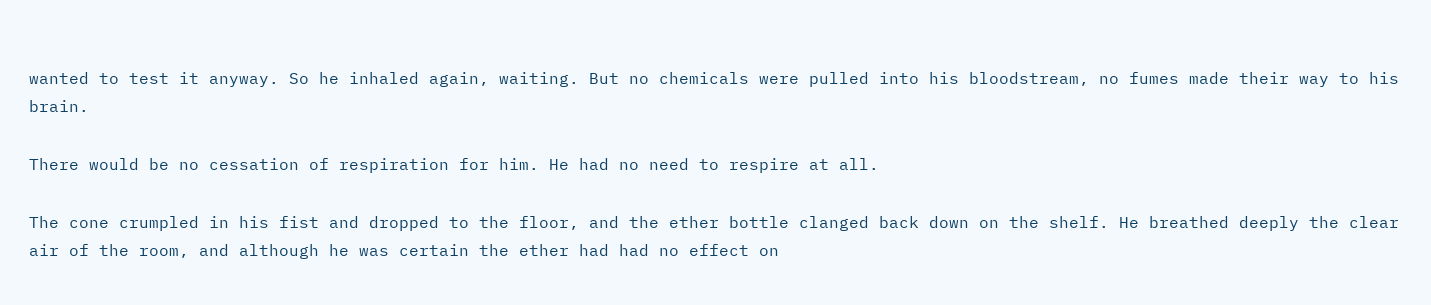wanted to test it anyway. So he inhaled again, waiting. But no chemicals were pulled into his bloodstream, no fumes made their way to his brain.

There would be no cessation of respiration for him. He had no need to respire at all.

The cone crumpled in his fist and dropped to the floor, and the ether bottle clanged back down on the shelf. He breathed deeply the clear air of the room, and although he was certain the ether had had no effect on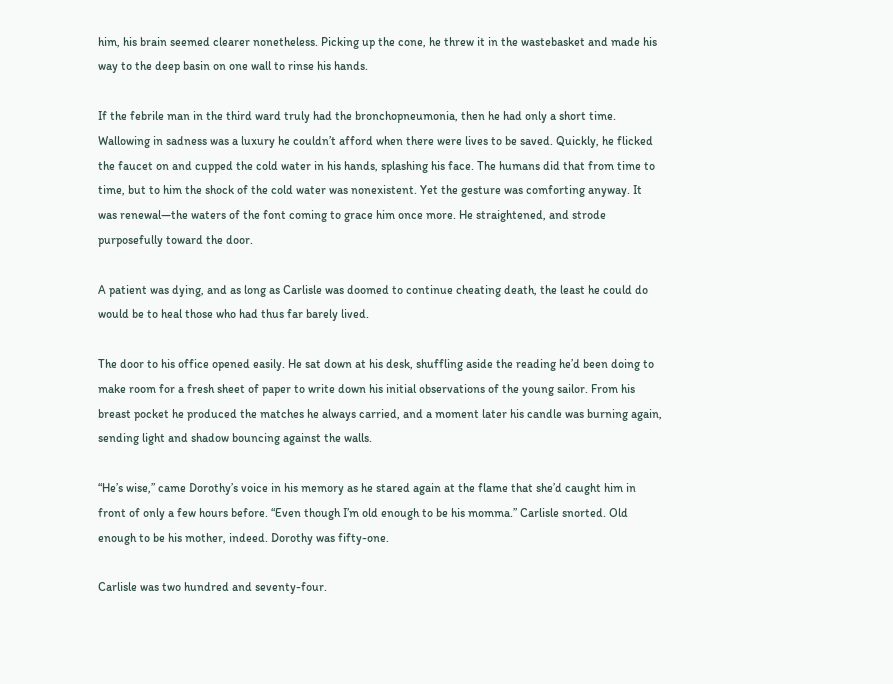him, his brain seemed clearer nonetheless. Picking up the cone, he threw it in the wastebasket and made his way to the deep basin on one wall to rinse his hands.

If the febrile man in the third ward truly had the bronchopneumonia, then he had only a short time. Wallowing in sadness was a luxury he couldn’t afford when there were lives to be saved. Quickly, he flicked the faucet on and cupped the cold water in his hands, splashing his face. The humans did that from time to time, but to him the shock of the cold water was nonexistent. Yet the gesture was comforting anyway. It was renewal—the waters of the font coming to grace him once more. He straightened, and strode purposefully toward the door.

A patient was dying, and as long as Carlisle was doomed to continue cheating death, the least he could do would be to heal those who had thus far barely lived.

The door to his office opened easily. He sat down at his desk, shuffling aside the reading he’d been doing to make room for a fresh sheet of paper to write down his initial observations of the young sailor. From his breast pocket he produced the matches he always carried, and a moment later his candle was burning again, sending light and shadow bouncing against the walls.

“He’s wise,” came Dorothy’s voice in his memory as he stared again at the flame that she’d caught him in front of only a few hours before. “Even though I’m old enough to be his momma.” Carlisle snorted. Old enough to be his mother, indeed. Dorothy was fifty-one.

Carlisle was two hundred and seventy-four.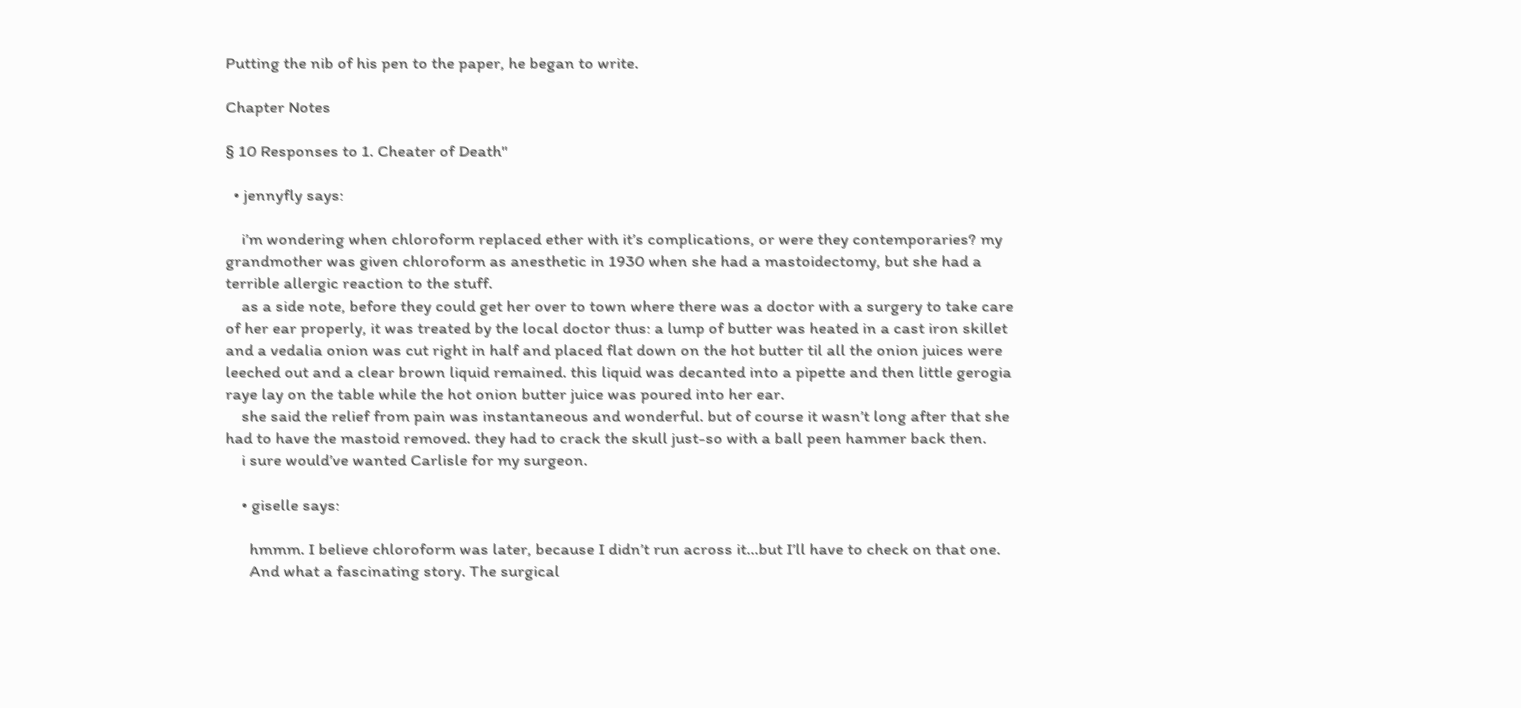Putting the nib of his pen to the paper, he began to write.

Chapter Notes

§ 10 Responses to 1. Cheater of Death"

  • jennyfly says:

    i’m wondering when chloroform replaced ether with it’s complications, or were they contemporaries? my grandmother was given chloroform as anesthetic in 1930 when she had a mastoidectomy, but she had a terrible allergic reaction to the stuff.
    as a side note, before they could get her over to town where there was a doctor with a surgery to take care of her ear properly, it was treated by the local doctor thus: a lump of butter was heated in a cast iron skillet and a vedalia onion was cut right in half and placed flat down on the hot butter til all the onion juices were leeched out and a clear brown liquid remained. this liquid was decanted into a pipette and then little gerogia raye lay on the table while the hot onion butter juice was poured into her ear.
    she said the relief from pain was instantaneous and wonderful. but of course it wasn’t long after that she had to have the mastoid removed. they had to crack the skull just-so with a ball peen hammer back then.
    i sure would’ve wanted Carlisle for my surgeon.

    • giselle says:

      hmmm. I believe chloroform was later, because I didn’t run across it…but I’ll have to check on that one.
      And what a fascinating story. The surgical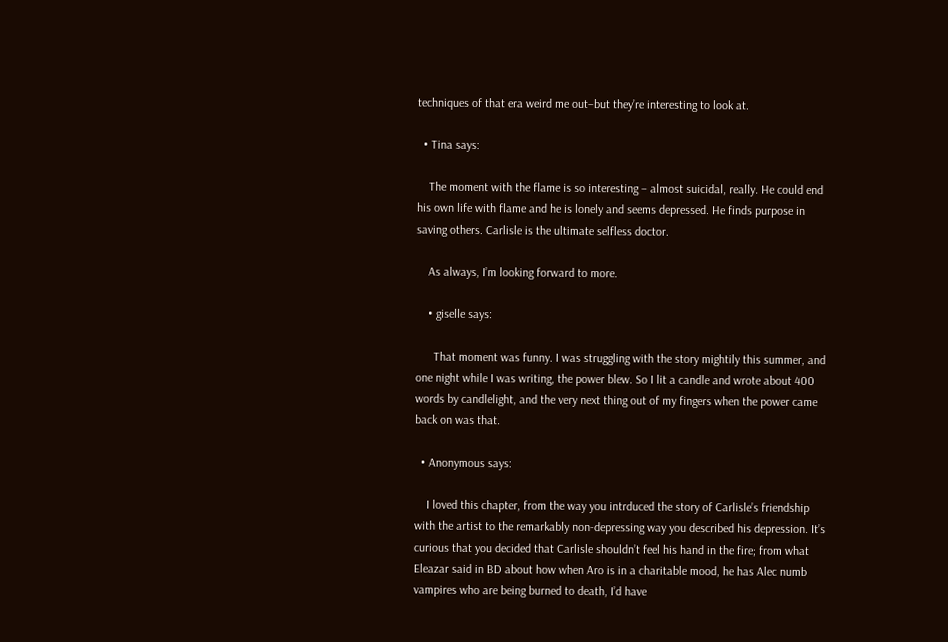techniques of that era weird me out–but they’re interesting to look at.

  • Tina says:

    The moment with the flame is so interesting – almost suicidal, really. He could end his own life with flame and he is lonely and seems depressed. He finds purpose in saving others. Carlisle is the ultimate selfless doctor.

    As always, I’m looking forward to more.

    • giselle says:

      That moment was funny. I was struggling with the story mightily this summer, and one night while I was writing, the power blew. So I lit a candle and wrote about 400 words by candlelight, and the very next thing out of my fingers when the power came back on was that.

  • Anonymous says:

    I loved this chapter, from the way you intrduced the story of Carlisle’s friendship with the artist to the remarkably non-depressing way you described his depression. It’s curious that you decided that Carlisle shouldn’t feel his hand in the fire; from what Eleazar said in BD about how when Aro is in a charitable mood, he has Alec numb vampires who are being burned to death, I’d have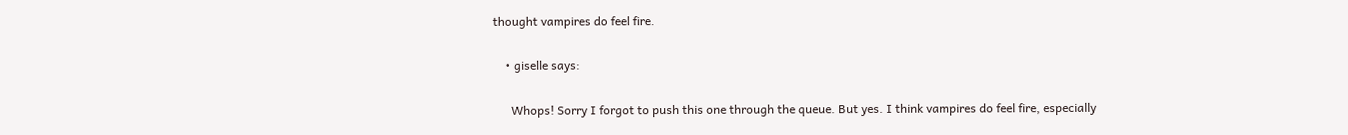thought vampires do feel fire.

    • giselle says:

      Whops! Sorry I forgot to push this one through the queue. But yes. I think vampires do feel fire, especially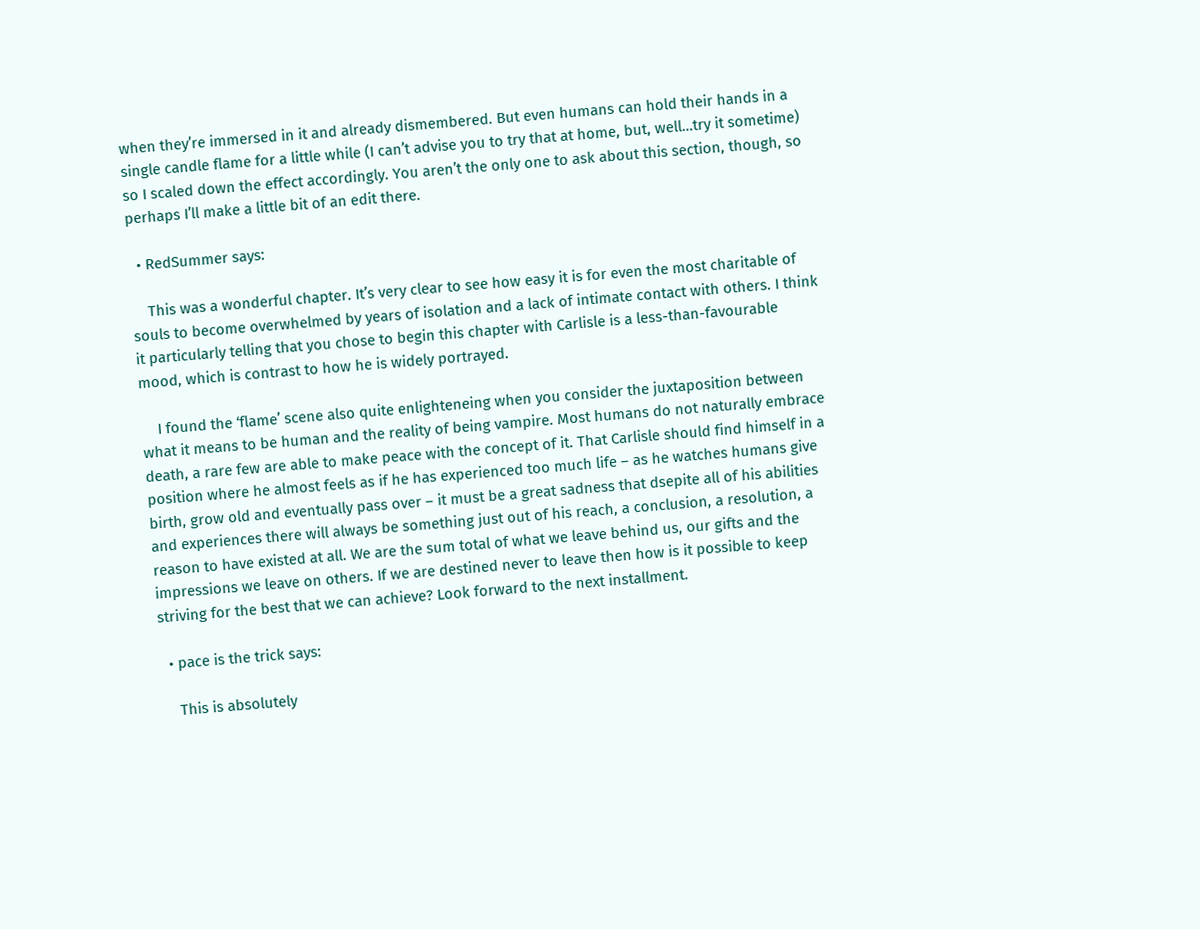when they’re immersed in it and already dismembered. But even humans can hold their hands in a single candle flame for a little while (I can’t advise you to try that at home, but, well…try it sometime) so I scaled down the effect accordingly. You aren’t the only one to ask about this section, though, so perhaps I’ll make a little bit of an edit there.

  • RedSummer says:

    This was a wonderful chapter. It’s very clear to see how easy it is for even the most charitable of souls to become overwhelmed by years of isolation and a lack of intimate contact with others. I think it particularly telling that you chose to begin this chapter with Carlisle is a less-than-favourable mood, which is contrast to how he is widely portrayed.

    I found the ‘flame’ scene also quite enlighteneing when you consider the juxtaposition between what it means to be human and the reality of being vampire. Most humans do not naturally embrace death, a rare few are able to make peace with the concept of it. That Carlisle should find himself in a position where he almost feels as if he has experienced too much life – as he watches humans give birth, grow old and eventually pass over – it must be a great sadness that dsepite all of his abilities and experiences there will always be something just out of his reach, a conclusion, a resolution, a reason to have existed at all. We are the sum total of what we leave behind us, our gifts and the impressions we leave on others. If we are destined never to leave then how is it possible to keep striving for the best that we can achieve? Look forward to the next installment.

  • pace is the trick says:

    This is absolutely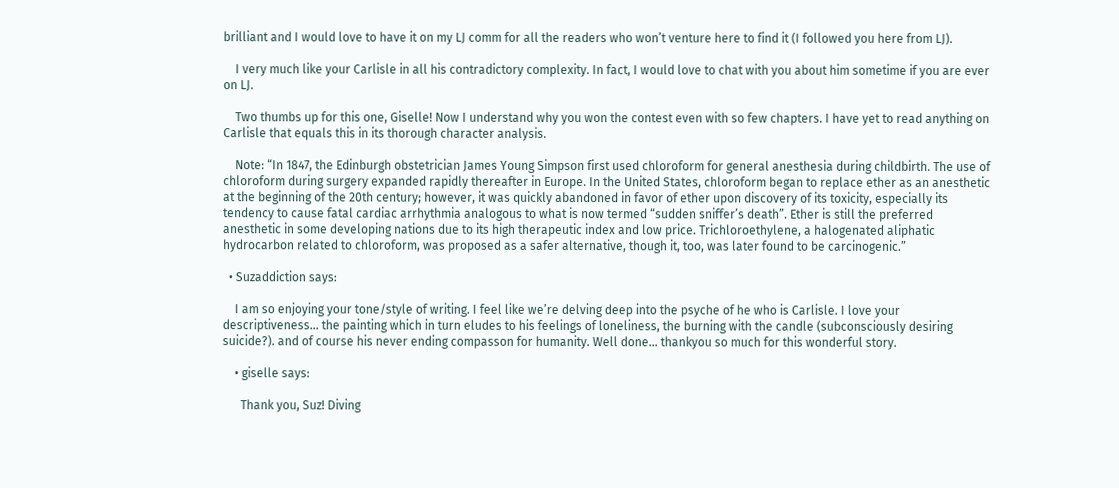brilliant and I would love to have it on my LJ comm for all the readers who won’t venture here to find it (I followed you here from LJ).

    I very much like your Carlisle in all his contradictory complexity. In fact, I would love to chat with you about him sometime if you are ever on LJ.

    Two thumbs up for this one, Giselle! Now I understand why you won the contest even with so few chapters. I have yet to read anything on Carlisle that equals this in its thorough character analysis.

    Note: “In 1847, the Edinburgh obstetrician James Young Simpson first used chloroform for general anesthesia during childbirth. The use of chloroform during surgery expanded rapidly thereafter in Europe. In the United States, chloroform began to replace ether as an anesthetic at the beginning of the 20th century; however, it was quickly abandoned in favor of ether upon discovery of its toxicity, especially its tendency to cause fatal cardiac arrhythmia analogous to what is now termed “sudden sniffer’s death”. Ether is still the preferred anesthetic in some developing nations due to its high therapeutic index and low price. Trichloroethylene, a halogenated aliphatic hydrocarbon related to chloroform, was proposed as a safer alternative, though it, too, was later found to be carcinogenic.”

  • Suzaddiction says:

    I am so enjoying your tone/style of writing. I feel like we’re delving deep into the psyche of he who is Carlisle. I love your descriptiveness… the painting which in turn eludes to his feelings of loneliness, the burning with the candle (subconsciously desiring suicide?). and of course his never ending compasson for humanity. Well done… thankyou so much for this wonderful story.

    • giselle says:

      Thank you, Suz! Diving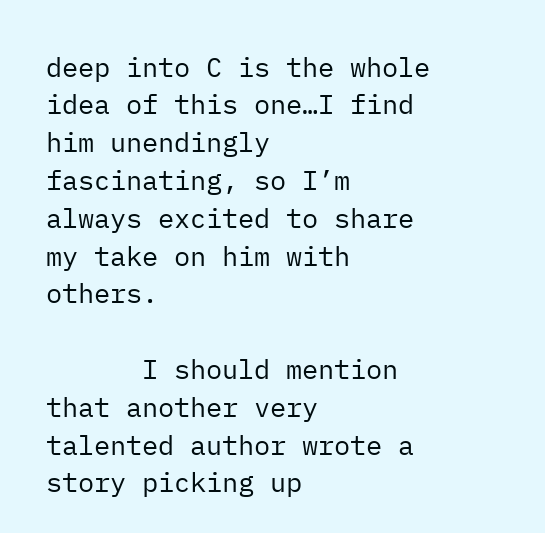deep into C is the whole idea of this one…I find him unendingly fascinating, so I’m always excited to share my take on him with others.

      I should mention that another very talented author wrote a story picking up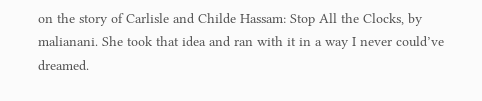on the story of Carlisle and Childe Hassam: Stop All the Clocks, by malianani. She took that idea and ran with it in a way I never could’ve dreamed.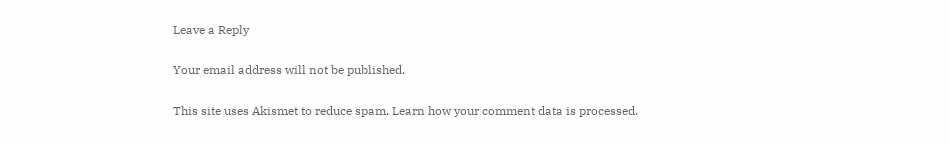Leave a Reply

Your email address will not be published.

This site uses Akismet to reduce spam. Learn how your comment data is processed.